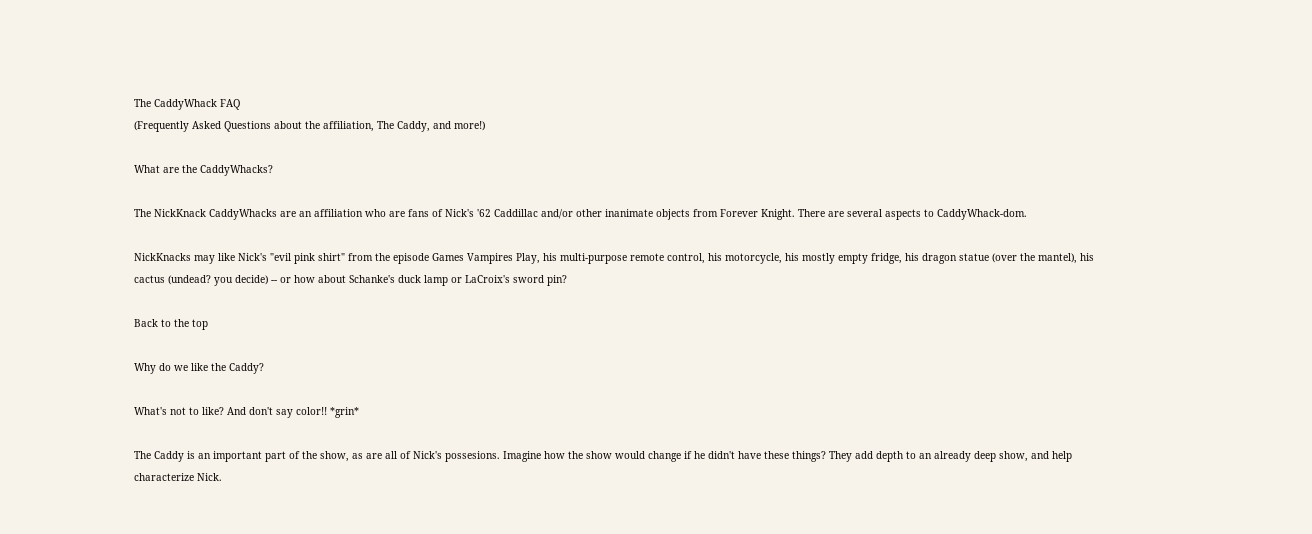The CaddyWhack FAQ
(Frequently Asked Questions about the affiliation, The Caddy, and more!)

What are the CaddyWhacks?

The NickKnack CaddyWhacks are an affiliation who are fans of Nick's '62 Caddillac and/or other inanimate objects from Forever Knight. There are several aspects to CaddyWhack-dom.

NickKnacks may like Nick's "evil pink shirt" from the episode Games Vampires Play, his multi-purpose remote control, his motorcycle, his mostly empty fridge, his dragon statue (over the mantel), his cactus (undead? you decide) -- or how about Schanke's duck lamp or LaCroix's sword pin?

Back to the top

Why do we like the Caddy?

What's not to like? And don't say color!! *grin*

The Caddy is an important part of the show, as are all of Nick's possesions. Imagine how the show would change if he didn't have these things? They add depth to an already deep show, and help characterize Nick.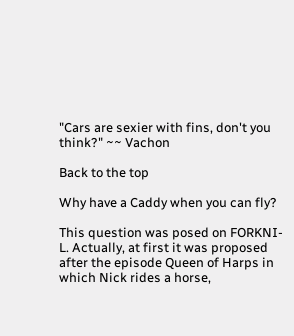"Cars are sexier with fins, don't you think?" ~~ Vachon

Back to the top

Why have a Caddy when you can fly?

This question was posed on FORKNI-L. Actually, at first it was proposed after the episode Queen of Harps in which Nick rides a horse,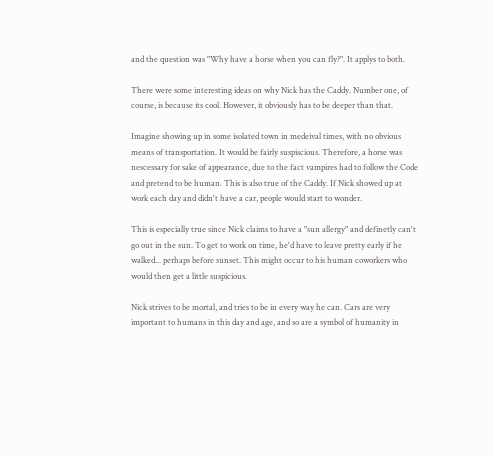and the question was "Why have a horse when you can fly?". It applys to both.

There were some interesting ideas on why Nick has the Caddy. Number one, of course, is because its cool. However, it obviously has to be deeper than that.

Imagine showing up in some isolated town in medeival times, with no obvious means of transportation. It would be fairly suspiscious. Therefore, a horse was nescessary for sake of appearance, due to the fact vampires had to follow the Code and pretend to be human. This is also true of the Caddy. If Nick showed up at work each day and didn't have a car, people would start to wonder.

This is especially true since Nick claims to have a "sun allergy" and definetly can't go out in the sun. To get to work on time, he'd have to leave pretty early if he walked... perhaps before sunset. This might occur to his human coworkers who would then get a little suspicious.

Nick strives to be mortal, and tries to be in every way he can. Cars are very important to humans in this day and age, and so are a symbol of humanity in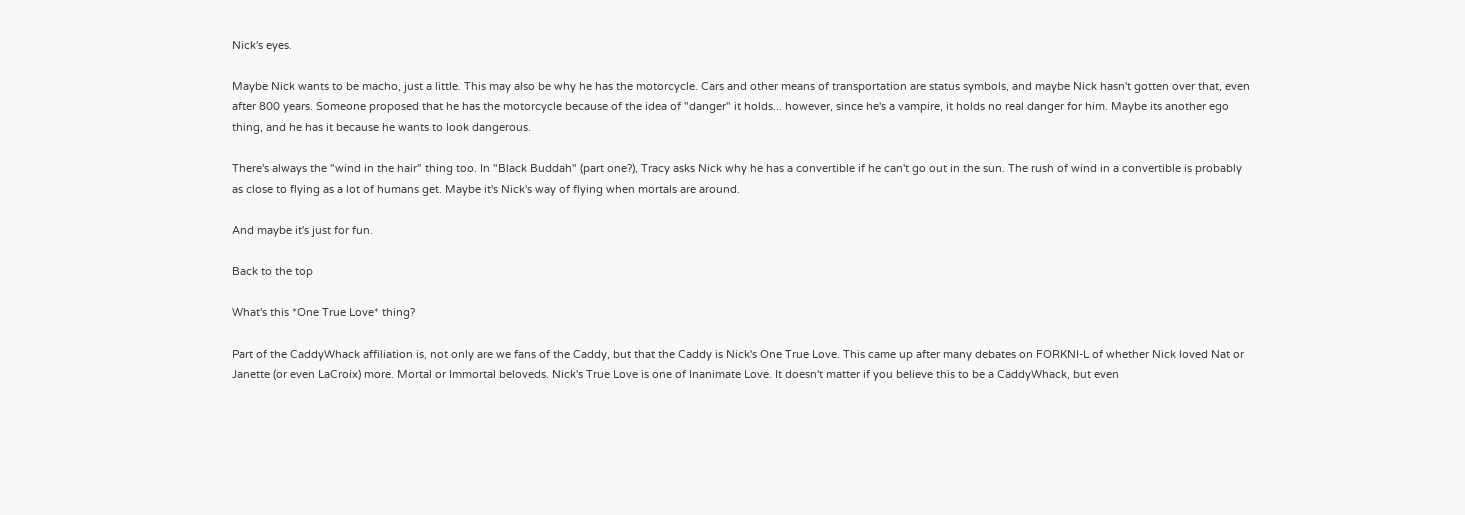Nick's eyes.

Maybe Nick wants to be macho, just a little. This may also be why he has the motorcycle. Cars and other means of transportation are status symbols, and maybe Nick hasn't gotten over that, even after 800 years. Someone proposed that he has the motorcycle because of the idea of "danger" it holds... however, since he's a vampire, it holds no real danger for him. Maybe its another ego thing, and he has it because he wants to look dangerous.

There's always the "wind in the hair" thing too. In "Black Buddah" (part one?), Tracy asks Nick why he has a convertible if he can't go out in the sun. The rush of wind in a convertible is probably as close to flying as a lot of humans get. Maybe it's Nick's way of flying when mortals are around.

And maybe it's just for fun.

Back to the top

What's this *One True Love* thing?

Part of the CaddyWhack affiliation is, not only are we fans of the Caddy, but that the Caddy is Nick's One True Love. This came up after many debates on FORKNI-L of whether Nick loved Nat or Janette (or even LaCroix) more. Mortal or Immortal beloveds. Nick's True Love is one of Inanimate Love. It doesn't matter if you believe this to be a CaddyWhack, but even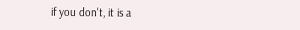if you don't, it is a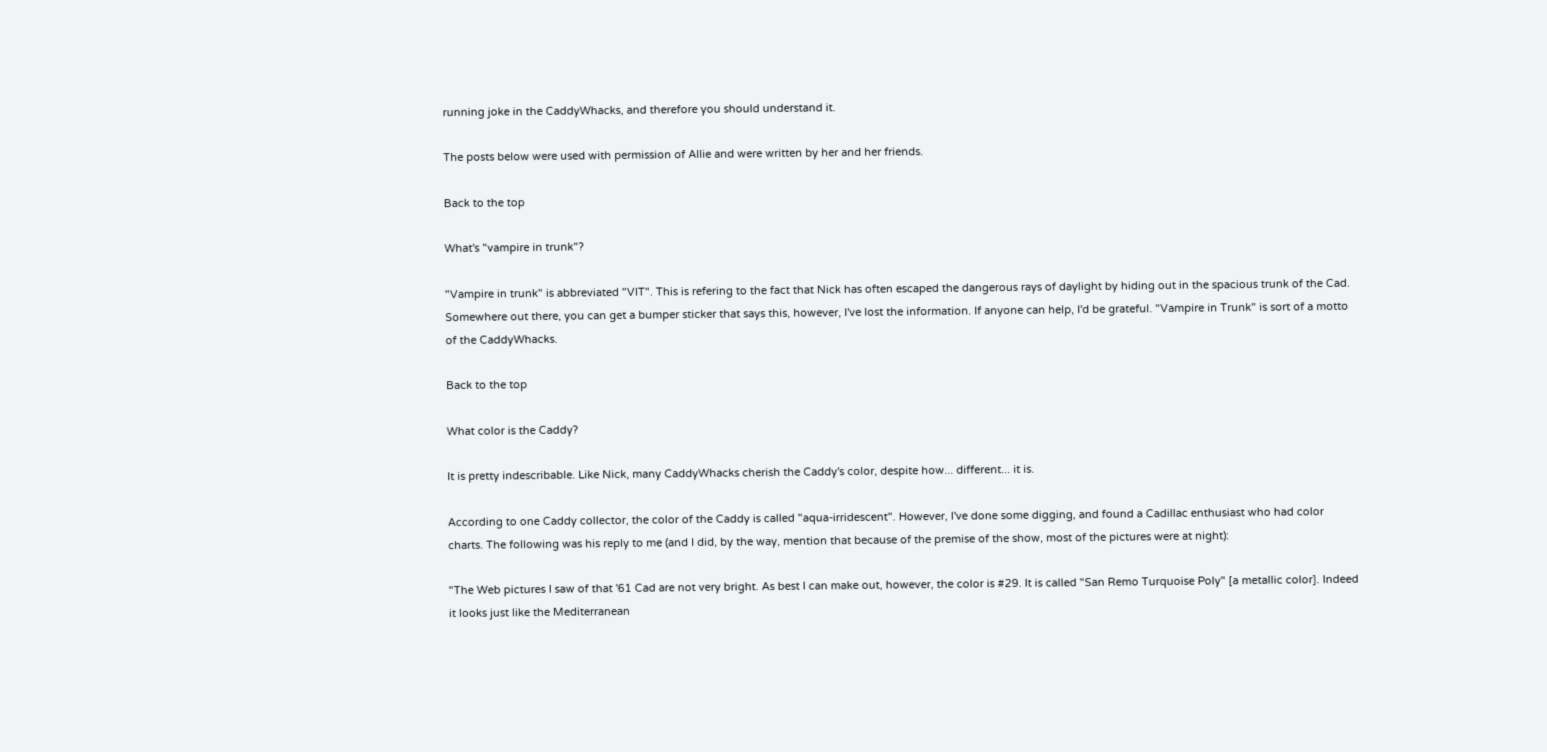running joke in the CaddyWhacks, and therefore you should understand it.

The posts below were used with permission of Allie and were written by her and her friends.

Back to the top

What's "vampire in trunk"?

"Vampire in trunk" is abbreviated "VIT". This is refering to the fact that Nick has often escaped the dangerous rays of daylight by hiding out in the spacious trunk of the Cad. Somewhere out there, you can get a bumper sticker that says this, however, I've lost the information. If anyone can help, I'd be grateful. "Vampire in Trunk" is sort of a motto of the CaddyWhacks.

Back to the top

What color is the Caddy?

It is pretty indescribable. Like Nick, many CaddyWhacks cherish the Caddy's color, despite how... different... it is.

According to one Caddy collector, the color of the Caddy is called "aqua-irridescent". However, I've done some digging, and found a Cadillac enthusiast who had color charts. The following was his reply to me (and I did, by the way, mention that because of the premise of the show, most of the pictures were at night):

"The Web pictures I saw of that '61 Cad are not very bright. As best I can make out, however, the color is #29. It is called "San Remo Turquoise Poly" [a metallic color]. Indeed it looks just like the Mediterranean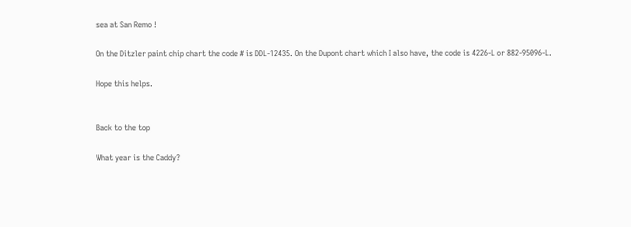sea at San Remo !

On the Ditzler paint chip chart the code # is DDL-12435. On the Dupont chart which I also have, the code is 4226-L or 882-95096-L.

Hope this helps.


Back to the top

What year is the Caddy?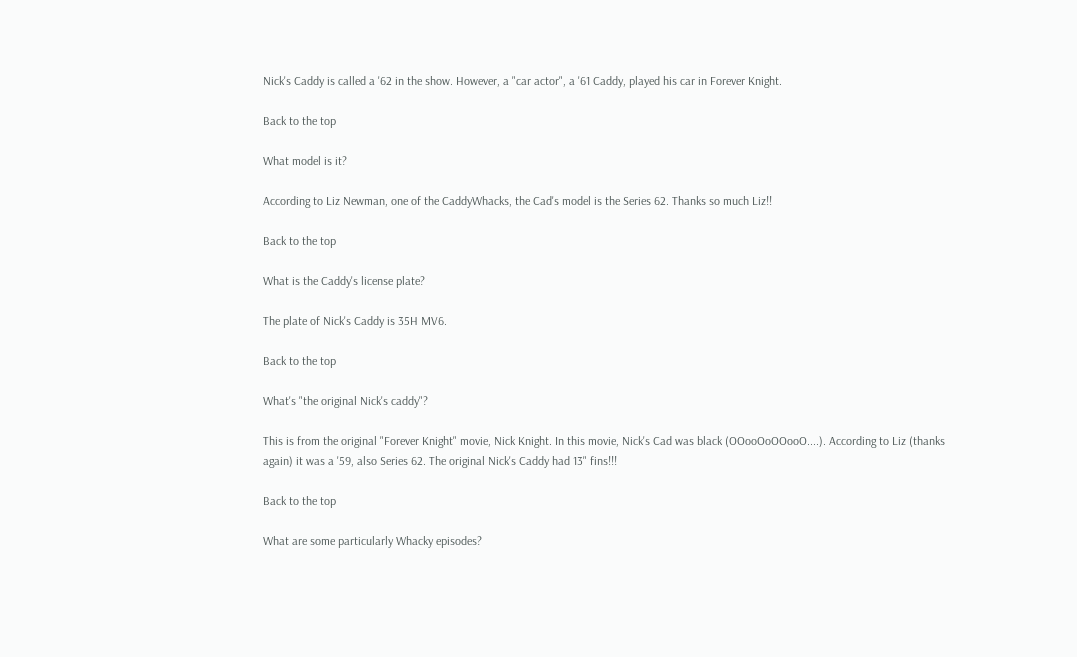Nick's Caddy is called a '62 in the show. However, a "car actor", a '61 Caddy, played his car in Forever Knight.

Back to the top

What model is it?

According to Liz Newman, one of the CaddyWhacks, the Cad's model is the Series 62. Thanks so much Liz!!

Back to the top

What is the Caddy's license plate?

The plate of Nick's Caddy is 35H MV6.

Back to the top

What's "the original Nick's caddy"?

This is from the original "Forever Knight" movie, Nick Knight. In this movie, Nick's Cad was black (OOooOoOOooO....). According to Liz (thanks again) it was a '59, also Series 62. The original Nick's Caddy had 13" fins!!!

Back to the top

What are some particularly Whacky episodes?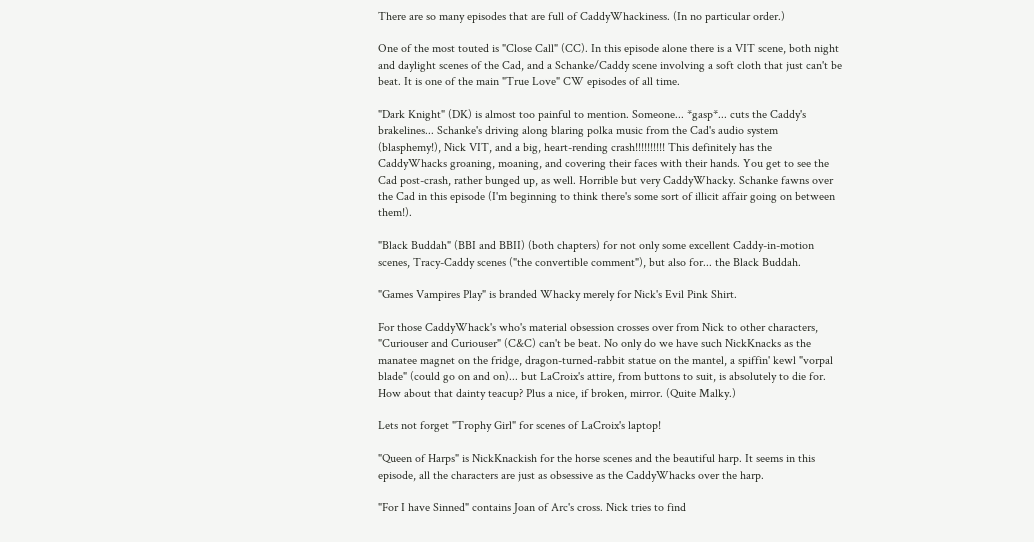There are so many episodes that are full of CaddyWhackiness. (In no particular order.)

One of the most touted is "Close Call" (CC). In this episode alone there is a VIT scene, both night and daylight scenes of the Cad, and a Schanke/Caddy scene involving a soft cloth that just can't be beat. It is one of the main "True Love" CW episodes of all time.

"Dark Knight" (DK) is almost too painful to mention. Someone... *gasp*... cuts the Caddy's brakelines... Schanke's driving along blaring polka music from the Cad's audio system (blasphemy!), Nick VIT, and a big, heart-rending crash!!!!!!!!!! This definitely has the CaddyWhacks groaning, moaning, and covering their faces with their hands. You get to see the Cad post-crash, rather bunged up, as well. Horrible but very CaddyWhacky. Schanke fawns over the Cad in this episode (I'm beginning to think there's some sort of illicit affair going on between them!).

"Black Buddah" (BBI and BBII) (both chapters) for not only some excellent Caddy-in-motion scenes, Tracy-Caddy scenes ("the convertible comment"), but also for... the Black Buddah.

"Games Vampires Play" is branded Whacky merely for Nick's Evil Pink Shirt.

For those CaddyWhack's who's material obsession crosses over from Nick to other characters, "Curiouser and Curiouser" (C&C) can't be beat. No only do we have such NickKnacks as the manatee magnet on the fridge, dragon-turned-rabbit statue on the mantel, a spiffin' kewl "vorpal blade" (could go on and on)... but LaCroix's attire, from buttons to suit, is absolutely to die for. How about that dainty teacup? Plus a nice, if broken, mirror. (Quite Malky.)

Lets not forget "Trophy Girl" for scenes of LaCroix's laptop!

"Queen of Harps" is NickKnackish for the horse scenes and the beautiful harp. It seems in this episode, all the characters are just as obsessive as the CaddyWhacks over the harp.

"For I have Sinned" contains Joan of Arc's cross. Nick tries to find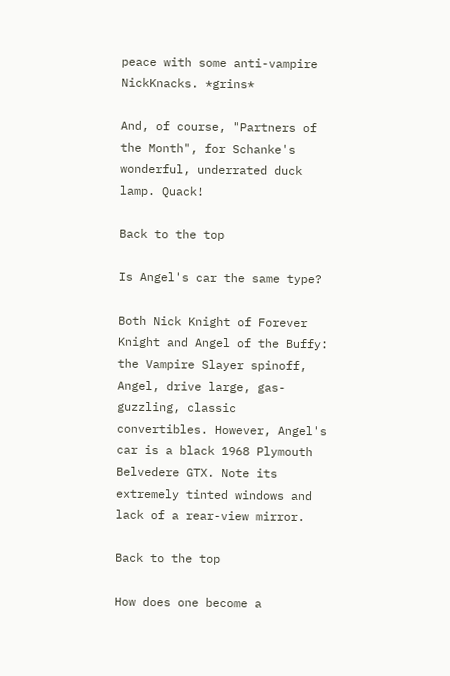peace with some anti-vampire NickKnacks. *grins*

And, of course, "Partners of the Month", for Schanke's wonderful, underrated duck lamp. Quack!

Back to the top

Is Angel's car the same type?

Both Nick Knight of Forever Knight and Angel of the Buffy: the Vampire Slayer spinoff, Angel, drive large, gas-guzzling, classic convertibles. However, Angel's car is a black 1968 Plymouth Belvedere GTX. Note its extremely tinted windows and lack of a rear-view mirror.

Back to the top

How does one become a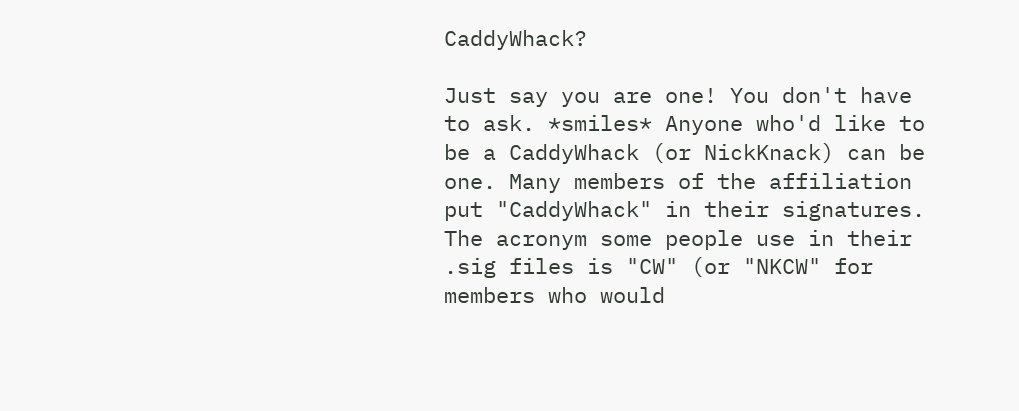CaddyWhack?

Just say you are one! You don't have to ask. *smiles* Anyone who'd like to be a CaddyWhack (or NickKnack) can be one. Many members of the affiliation put "CaddyWhack" in their signatures. The acronym some people use in their .sig files is "CW" (or "NKCW" for members who would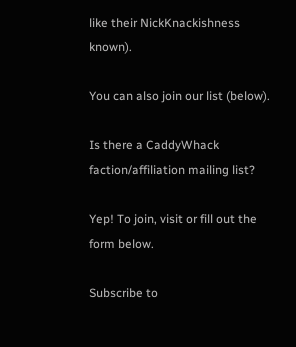like their NickKnackishness known).

You can also join our list (below).

Is there a CaddyWhack faction/affiliation mailing list?

Yep! To join, visit or fill out the form below.

Subscribe to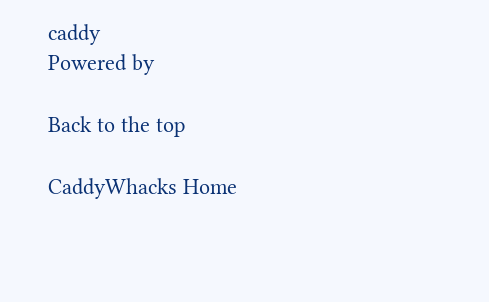caddy
Powered by

Back to the top

CaddyWhacks Home